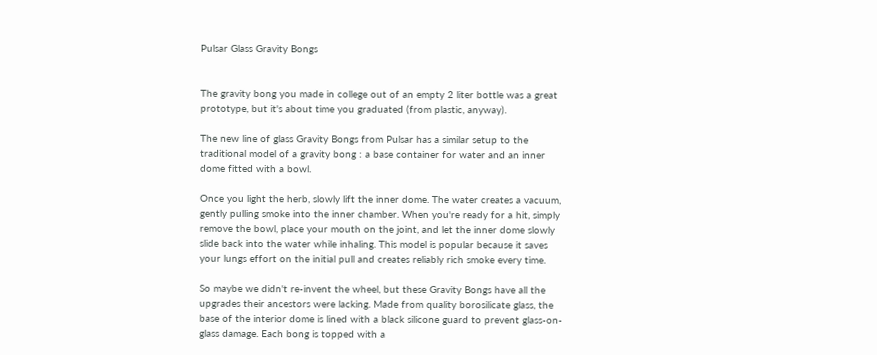Pulsar Glass Gravity Bongs


The gravity bong you made in college out of an empty 2 liter bottle was a great prototype, but it's about time you graduated (from plastic, anyway).

The new line of glass Gravity Bongs from Pulsar has a similar setup to the traditional model of a gravity bong : a base container for water and an inner dome fitted with a bowl.

Once you light the herb, slowly lift the inner dome. The water creates a vacuum, gently pulling smoke into the inner chamber. When you're ready for a hit, simply remove the bowl, place your mouth on the joint, and let the inner dome slowly slide back into the water while inhaling. This model is popular because it saves your lungs effort on the initial pull and creates reliably rich smoke every time.

So maybe we didn't re-invent the wheel, but these Gravity Bongs have all the upgrades their ancestors were lacking. Made from quality borosilicate glass, the base of the interior dome is lined with a black silicone guard to prevent glass-on-glass damage. Each bong is topped with a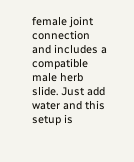female joint connection and includes a compatible male herb slide. Just add water and this setup is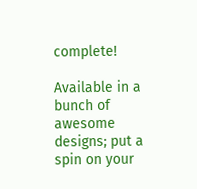complete!

Available in a bunch of awesome designs; put a spin on your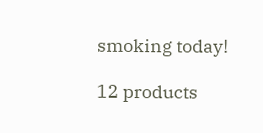smoking today!

12 products